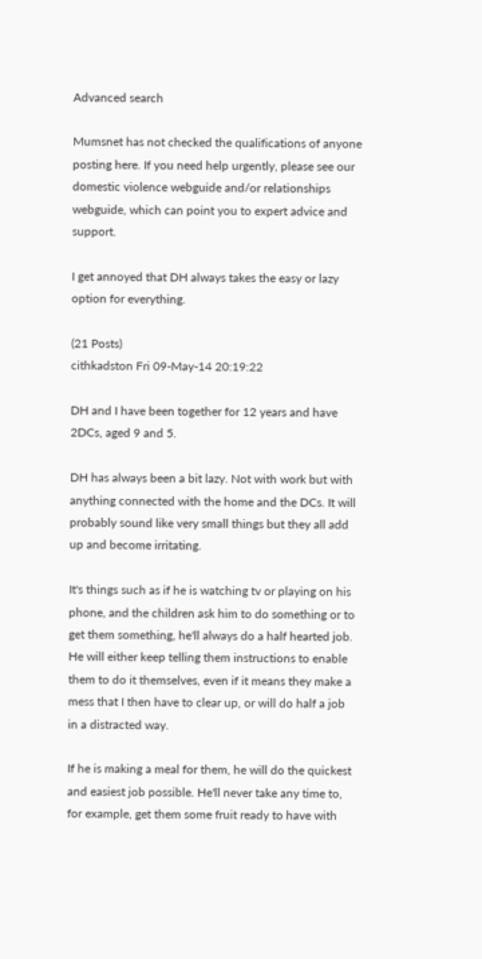Advanced search

Mumsnet has not checked the qualifications of anyone posting here. If you need help urgently, please see our domestic violence webguide and/or relationships webguide, which can point you to expert advice and support.

I get annoyed that DH always takes the easy or lazy option for everything.

(21 Posts)
cithkadston Fri 09-May-14 20:19:22

DH and I have been together for 12 years and have 2DCs, aged 9 and 5.

DH has always been a bit lazy. Not with work but with anything connected with the home and the DCs. It will probably sound like very small things but they all add up and become irritating.

It's things such as if he is watching tv or playing on his phone, and the children ask him to do something or to get them something, he'll always do a half hearted job. He will either keep telling them instructions to enable them to do it themselves, even if it means they make a mess that I then have to clear up, or will do half a job in a distracted way.

If he is making a meal for them, he will do the quickest and easiest job possible. He'll never take any time to, for example, get them some fruit ready to have with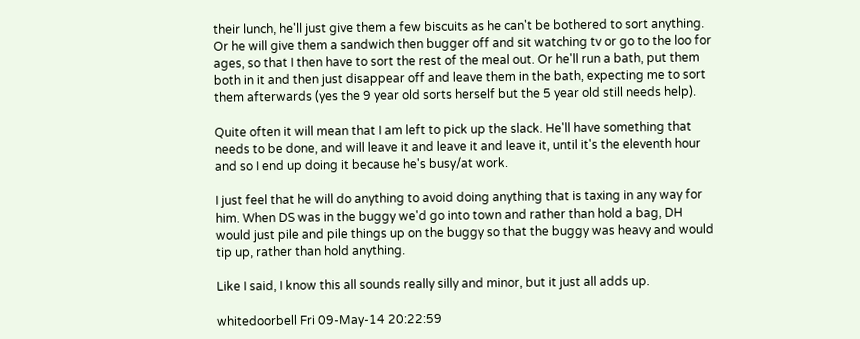their lunch, he'll just give them a few biscuits as he can't be bothered to sort anything. Or he will give them a sandwich then bugger off and sit watching tv or go to the loo for ages, so that I then have to sort the rest of the meal out. Or he'll run a bath, put them both in it and then just disappear off and leave them in the bath, expecting me to sort them afterwards (yes the 9 year old sorts herself but the 5 year old still needs help).

Quite often it will mean that I am left to pick up the slack. He'll have something that needs to be done, and will leave it and leave it and leave it, until it's the eleventh hour and so I end up doing it because he's busy/at work.

I just feel that he will do anything to avoid doing anything that is taxing in any way for him. When DS was in the buggy we'd go into town and rather than hold a bag, DH would just pile and pile things up on the buggy so that the buggy was heavy and would tip up, rather than hold anything.

Like I said, I know this all sounds really silly and minor, but it just all adds up.

whitedoorbell Fri 09-May-14 20:22:59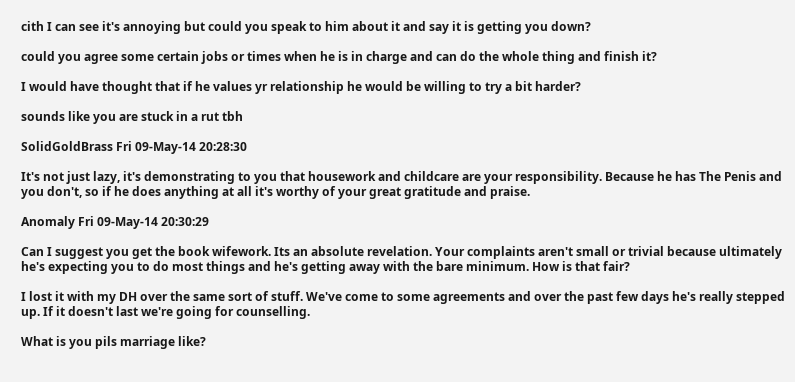cith I can see it's annoying but could you speak to him about it and say it is getting you down?

could you agree some certain jobs or times when he is in charge and can do the whole thing and finish it?

I would have thought that if he values yr relationship he would be willing to try a bit harder?

sounds like you are stuck in a rut tbh

SolidGoldBrass Fri 09-May-14 20:28:30

It's not just lazy, it's demonstrating to you that housework and childcare are your responsibility. Because he has The Penis and you don't, so if he does anything at all it's worthy of your great gratitude and praise.

Anomaly Fri 09-May-14 20:30:29

Can I suggest you get the book wifework. Its an absolute revelation. Your complaints aren't small or trivial because ultimately he's expecting you to do most things and he's getting away with the bare minimum. How is that fair?

I lost it with my DH over the same sort of stuff. We've come to some agreements and over the past few days he's really stepped up. If it doesn't last we're going for counselling.

What is you pils marriage like?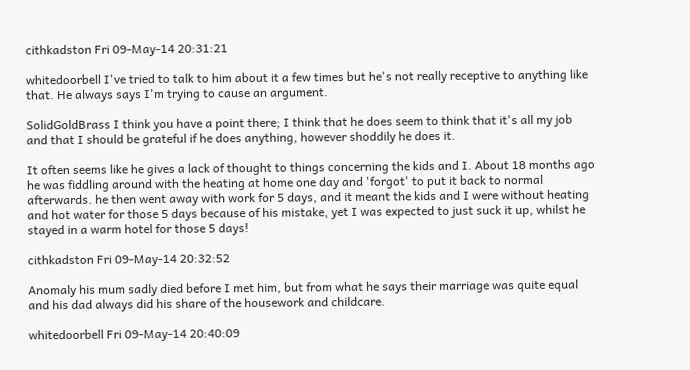cithkadston Fri 09-May-14 20:31:21

whitedoorbell I've tried to talk to him about it a few times but he's not really receptive to anything like that. He always says I'm trying to cause an argument.

SolidGoldBrass I think you have a point there; I think that he does seem to think that it's all my job and that I should be grateful if he does anything, however shoddily he does it.

It often seems like he gives a lack of thought to things concerning the kids and I. About 18 months ago he was fiddling around with the heating at home one day and 'forgot' to put it back to normal afterwards. he then went away with work for 5 days, and it meant the kids and I were without heating and hot water for those 5 days because of his mistake, yet I was expected to just suck it up, whilst he stayed in a warm hotel for those 5 days!

cithkadston Fri 09-May-14 20:32:52

Anomaly his mum sadly died before I met him, but from what he says their marriage was quite equal and his dad always did his share of the housework and childcare.

whitedoorbell Fri 09-May-14 20:40:09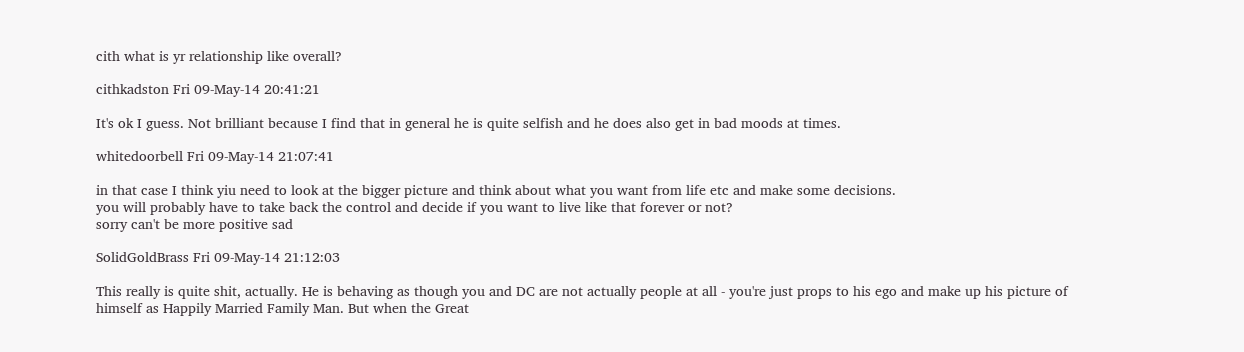cith what is yr relationship like overall?

cithkadston Fri 09-May-14 20:41:21

It's ok I guess. Not brilliant because I find that in general he is quite selfish and he does also get in bad moods at times.

whitedoorbell Fri 09-May-14 21:07:41

in that case I think yiu need to look at the bigger picture and think about what you want from life etc and make some decisions.
you will probably have to take back the control and decide if you want to live like that forever or not?
sorry can't be more positive sad

SolidGoldBrass Fri 09-May-14 21:12:03

This really is quite shit, actually. He is behaving as though you and DC are not actually people at all - you're just props to his ego and make up his picture of himself as Happily Married Family Man. But when the Great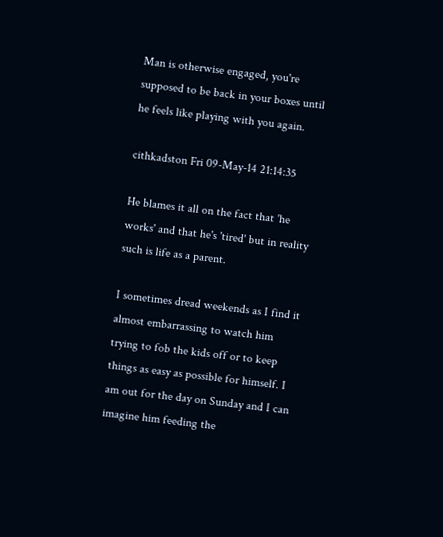Man is otherwise engaged, you're supposed to be back in your boxes until he feels like playing with you again.

cithkadston Fri 09-May-14 21:14:35

He blames it all on the fact that 'he works' and that he's 'tired' but in reality such is life as a parent.

I sometimes dread weekends as I find it almost embarrassing to watch him trying to fob the kids off or to keep things as easy as possible for himself. I am out for the day on Sunday and I can imagine him feeding the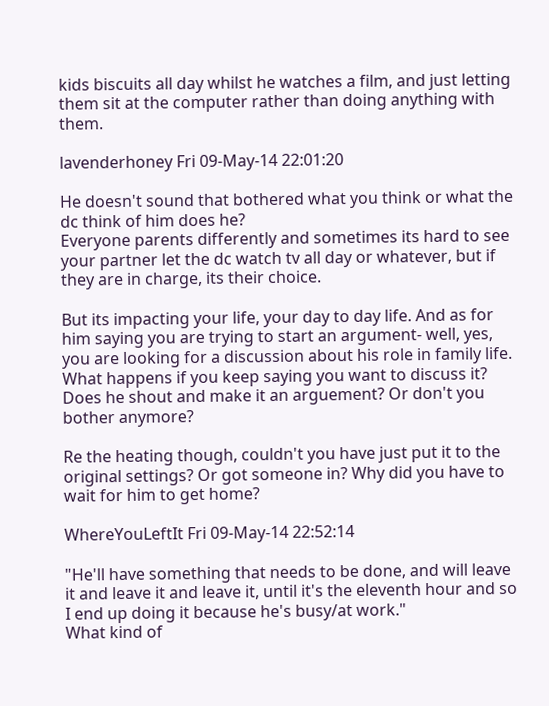kids biscuits all day whilst he watches a film, and just letting them sit at the computer rather than doing anything with them.

lavenderhoney Fri 09-May-14 22:01:20

He doesn't sound that bothered what you think or what the dc think of him does he?
Everyone parents differently and sometimes its hard to see your partner let the dc watch tv all day or whatever, but if they are in charge, its their choice.

But its impacting your life, your day to day life. And as for him saying you are trying to start an argument- well, yes, you are looking for a discussion about his role in family life. What happens if you keep saying you want to discuss it? Does he shout and make it an arguement? Or don't you bother anymore?

Re the heating though, couldn't you have just put it to the original settings? Or got someone in? Why did you have to wait for him to get home?

WhereYouLeftIt Fri 09-May-14 22:52:14

"He'll have something that needs to be done, and will leave it and leave it and leave it, until it's the eleventh hour and so I end up doing it because he's busy/at work."
What kind of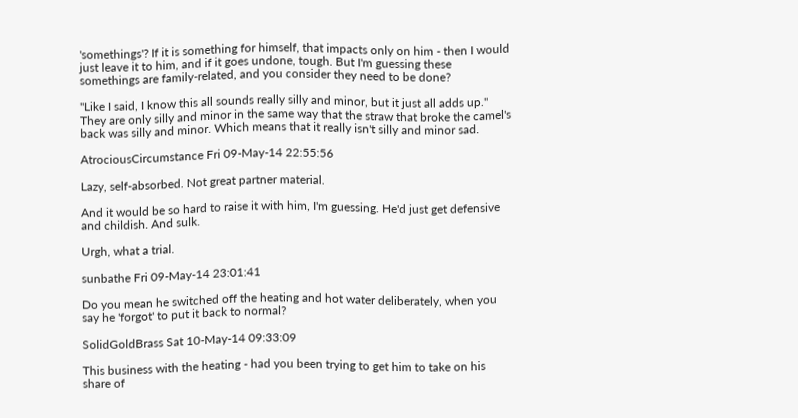'somethings'? If it is something for himself, that impacts only on him - then I would just leave it to him, and if it goes undone, tough. But I'm guessing these somethings are family-related, and you consider they need to be done?

"Like I said, I know this all sounds really silly and minor, but it just all adds up."
They are only silly and minor in the same way that the straw that broke the camel's back was silly and minor. Which means that it really isn't silly and minor sad.

AtrociousCircumstance Fri 09-May-14 22:55:56

Lazy, self-absorbed. Not great partner material.

And it would be so hard to raise it with him, I'm guessing. He'd just get defensive and childish. And sulk.

Urgh, what a trial.

sunbathe Fri 09-May-14 23:01:41

Do you mean he switched off the heating and hot water deliberately, when you say he 'forgot' to put it back to normal?

SolidGoldBrass Sat 10-May-14 09:33:09

This business with the heating - had you been trying to get him to take on his share of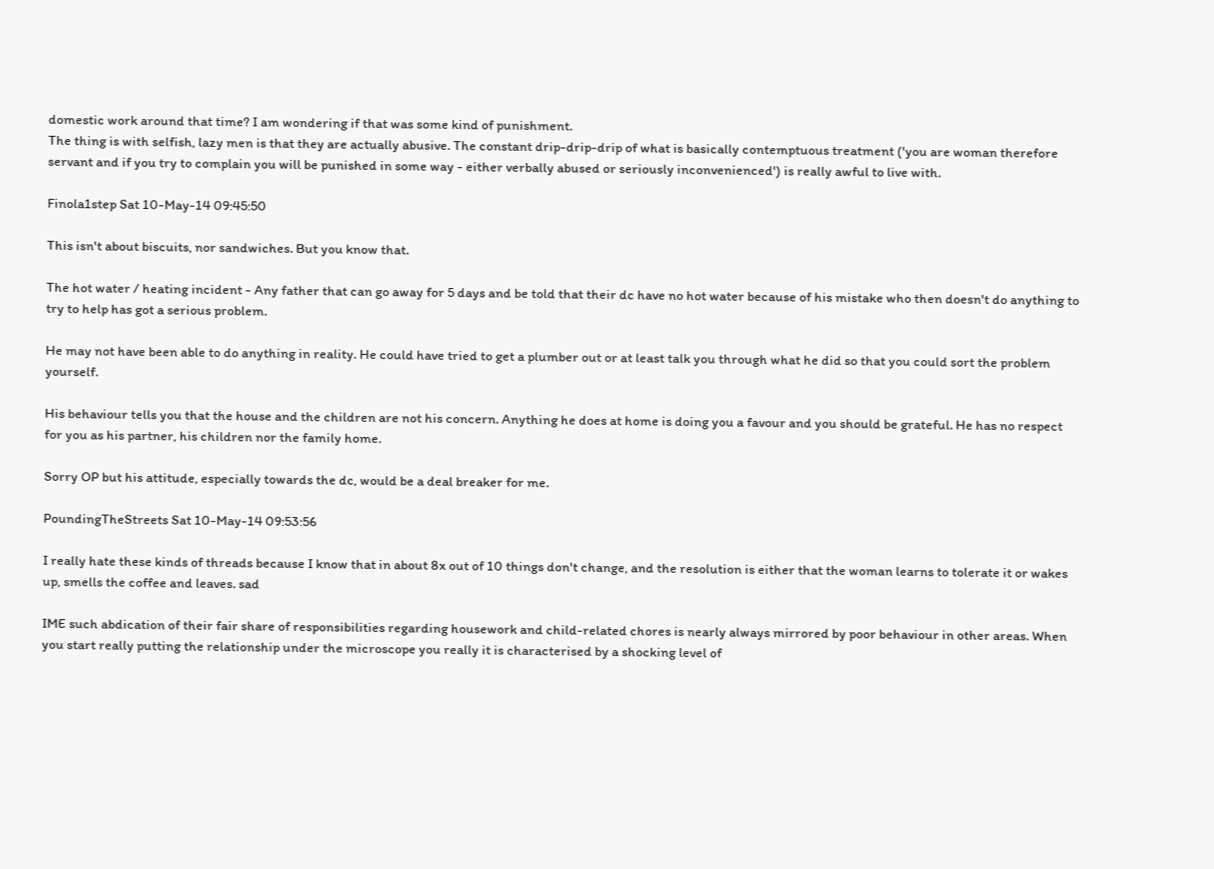domestic work around that time? I am wondering if that was some kind of punishment.
The thing is with selfish, lazy men is that they are actually abusive. The constant drip-drip-drip of what is basically contemptuous treatment ('you are woman therefore servant and if you try to complain you will be punished in some way - either verbally abused or seriously inconvenienced') is really awful to live with.

Finola1step Sat 10-May-14 09:45:50

This isn't about biscuits, nor sandwiches. But you know that.

The hot water / heating incident - Any father that can go away for 5 days and be told that their dc have no hot water because of his mistake who then doesn't do anything to try to help has got a serious problem.

He may not have been able to do anything in reality. He could have tried to get a plumber out or at least talk you through what he did so that you could sort the problem yourself.

His behaviour tells you that the house and the children are not his concern. Anything he does at home is doing you a favour and you should be grateful. He has no respect for you as his partner, his children nor the family home.

Sorry OP but his attitude, especially towards the dc, would be a deal breaker for me.

PoundingTheStreets Sat 10-May-14 09:53:56

I really hate these kinds of threads because I know that in about 8x out of 10 things don't change, and the resolution is either that the woman learns to tolerate it or wakes up, smells the coffee and leaves. sad

IME such abdication of their fair share of responsibilities regarding housework and child-related chores is nearly always mirrored by poor behaviour in other areas. When you start really putting the relationship under the microscope you really it is characterised by a shocking level of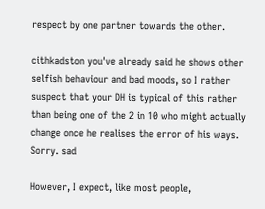respect by one partner towards the other.

cithkadston you've already said he shows other selfish behaviour and bad moods, so I rather suspect that your DH is typical of this rather than being one of the 2 in 10 who might actually change once he realises the error of his ways. Sorry. sad

However, I expect, like most people,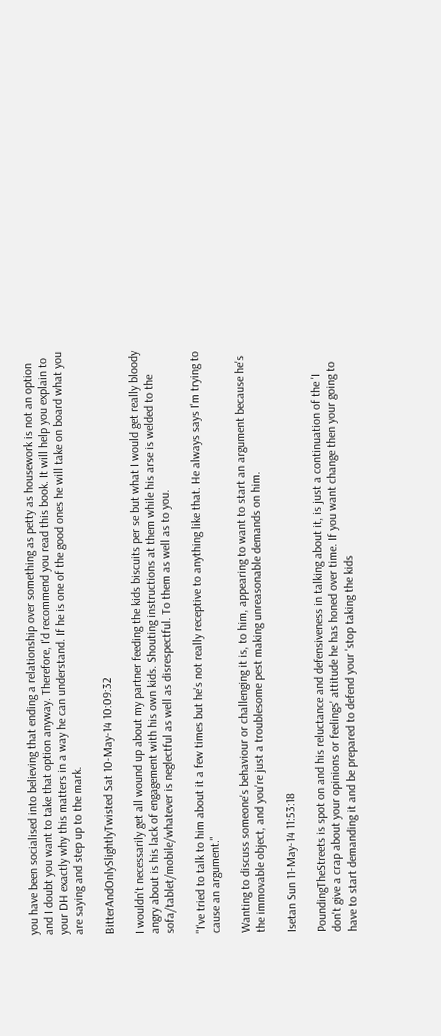you have been socialised into believing that ending a relationship over something as petty as housework is not an option and I doubt you want to take that option anyway. Therefore, I'd recommend you read this book. It will help you explain to your DH exactly why this matters in a way he can understand. If he is one of the good ones he will take on board what you are saying and step up to the mark.

BitterAndOnlySlightlyTwisted Sat 10-May-14 10:09:32

I wouldn't necessarily get all wound up about my partner feeding the kids biscuits per se but what I would get really bloody angry about is his lack of engagement with his own kids. Shouting instructions at them while his arse is welded to the sofa/tablet/mobile/whatever is neglectful as well as disrespectful. To them as well as to you.

"I've tried to talk to him about it a few times but he's not really receptive to anything like that. He always says I'm trying to cause an argument."

Wanting to discuss someone's behaviour or challenging it is, to him, appearing to want to start an argument because he's the immovable object, and you're just a troublesome pest making unreasonable demands on him.

Isetan Sun 11-May-14 11:53:18

PoundingTheStreets is spot on and his reluctance and defensiveness in talking about it, is just a continuation of the 'I don't give a crap about your opinions or feelings' attitude he has honed over time. If you want change then your going to have to start demanding it and be prepared to defend your 'stop taking the kids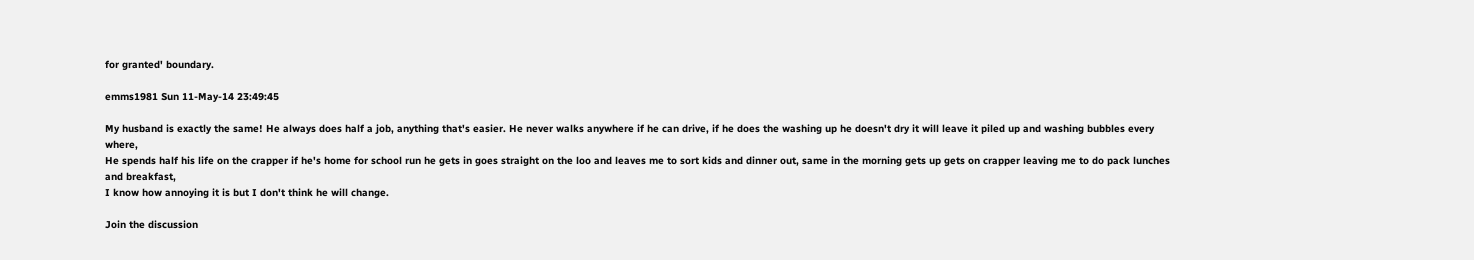for granted' boundary.

emms1981 Sun 11-May-14 23:49:45

My husband is exactly the same! He always does half a job, anything that's easier. He never walks anywhere if he can drive, if he does the washing up he doesn't dry it will leave it piled up and washing bubbles every where,
He spends half his life on the crapper if he's home for school run he gets in goes straight on the loo and leaves me to sort kids and dinner out, same in the morning gets up gets on crapper leaving me to do pack lunches and breakfast,
I know how annoying it is but I don't think he will change.

Join the discussion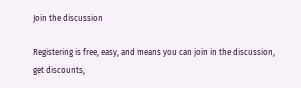Join the discussion

Registering is free, easy, and means you can join in the discussion, get discounts,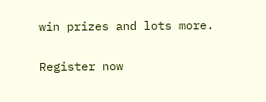win prizes and lots more.

Register now